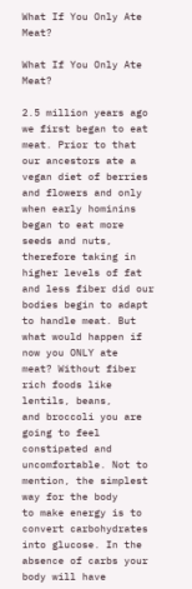What If You Only Ate Meat?

What If You Only Ate Meat?

2.5 million years ago we first began to eat
meat. Prior to that our ancestors ate a vegan diet of berries and flowers and only when early hominins began to eat more seeds and nuts, therefore taking in higher levels of fat and less fiber did our bodies begin to adapt to handle meat. But what would happen if now you ONLY ate
meat? Without fiber rich foods like lentils, beans,
and broccoli you are going to feel constipated and uncomfortable. Not to mention, the simplest way for the body
to make energy is to convert carbohydrates into glucose. In the absence of carbs your body will have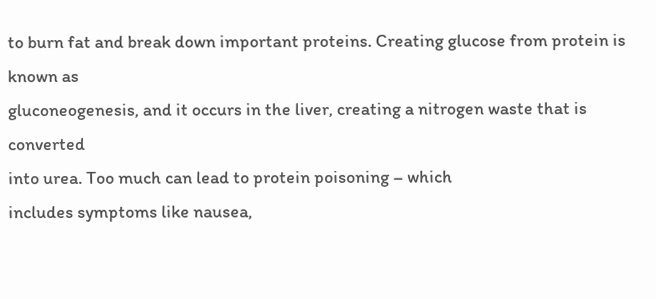to burn fat and break down important proteins. Creating glucose from protein is known as
gluconeogenesis, and it occurs in the liver, creating a nitrogen waste that is converted
into urea. Too much can lead to protein poisoning – which
includes symptoms like nausea,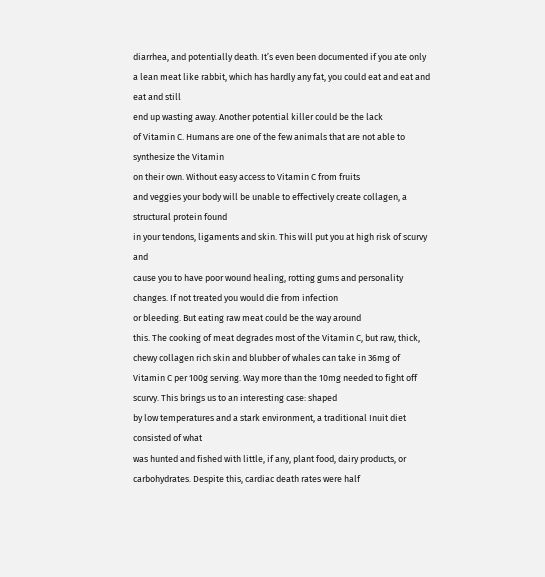diarrhea, and potentially death. It’s even been documented if you ate only
a lean meat like rabbit, which has hardly any fat, you could eat and eat and eat and still
end up wasting away. Another potential killer could be the lack
of Vitamin C. Humans are one of the few animals that are not able to synthesize the Vitamin
on their own. Without easy access to Vitamin C from fruits
and veggies your body will be unable to effectively create collagen, a structural protein found
in your tendons, ligaments and skin. This will put you at high risk of scurvy and
cause you to have poor wound healing, rotting gums and personality changes. If not treated you would die from infection
or bleeding. But eating raw meat could be the way around
this. The cooking of meat degrades most of the Vitamin C, but raw, thick, chewy collagen rich skin and blubber of whales can take in 36mg of
Vitamin C per 100g serving. Way more than the 10mg needed to fight off
scurvy. This brings us to an interesting case: shaped
by low temperatures and a stark environment, a traditional Inuit diet consisted of what
was hunted and fished with little, if any, plant food, dairy products, or carbohydrates. Despite this, cardiac death rates were half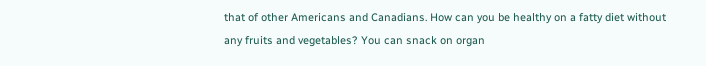that of other Americans and Canadians. How can you be healthy on a fatty diet without
any fruits and vegetables? You can snack on organ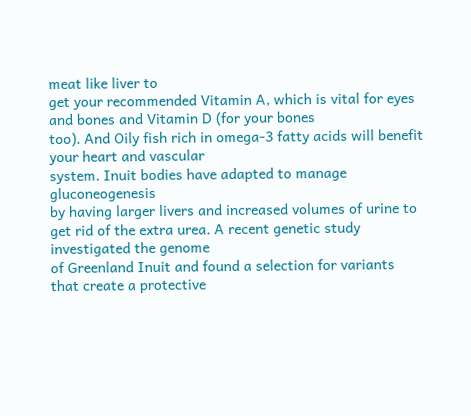meat like liver to
get your recommended Vitamin A, which is vital for eyes and bones and Vitamin D (for your bones
too). And Oily fish rich in omega-3 fatty acids will benefit your heart and vascular
system. Inuit bodies have adapted to manage gluconeogenesis
by having larger livers and increased volumes of urine to get rid of the extra urea. A recent genetic study investigated the genome
of Greenland Inuit and found a selection for variants that create a protective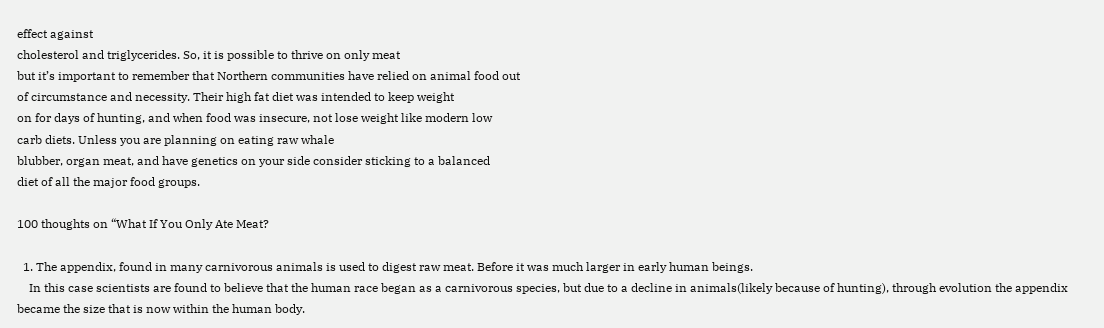effect against
cholesterol and triglycerides. So, it is possible to thrive on only meat
but it’s important to remember that Northern communities have relied on animal food out
of circumstance and necessity. Their high fat diet was intended to keep weight
on for days of hunting, and when food was insecure, not lose weight like modern low
carb diets. Unless you are planning on eating raw whale
blubber, organ meat, and have genetics on your side consider sticking to a balanced
diet of all the major food groups.

100 thoughts on “What If You Only Ate Meat?

  1. The appendix, found in many carnivorous animals is used to digest raw meat. Before it was much larger in early human beings.
    In this case scientists are found to believe that the human race began as a carnivorous species, but due to a decline in animals(likely because of hunting), through evolution the appendix became the size that is now within the human body.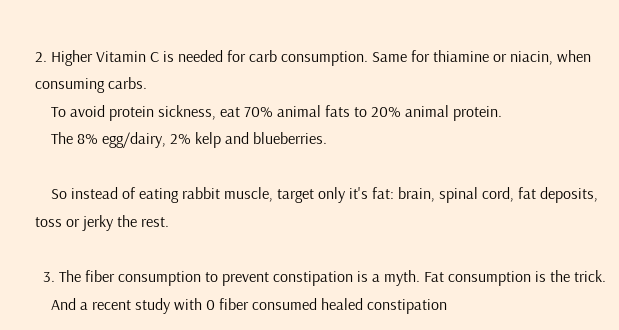2. Higher Vitamin C is needed for carb consumption. Same for thiamine or niacin, when consuming carbs.
    To avoid protein sickness, eat 70% animal fats to 20% animal protein.
    The 8% egg/dairy, 2% kelp and blueberries.

    So instead of eating rabbit muscle, target only it's fat: brain, spinal cord, fat deposits, toss or jerky the rest.

  3. The fiber consumption to prevent constipation is a myth. Fat consumption is the trick.
    And a recent study with 0 fiber consumed healed constipation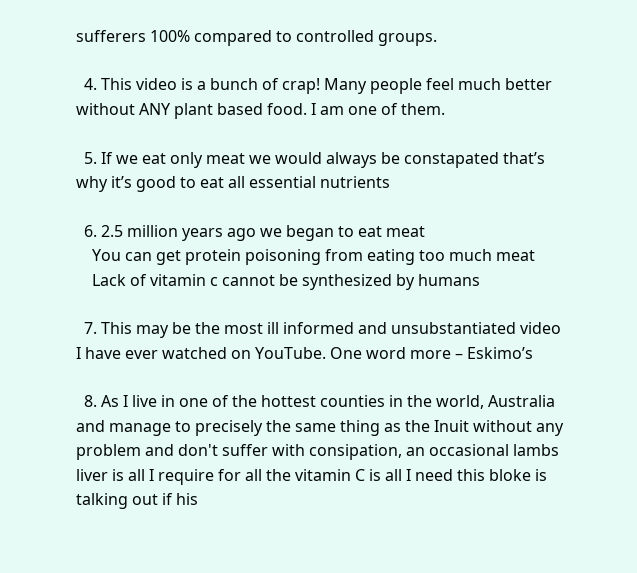sufferers 100% compared to controlled groups.

  4. This video is a bunch of crap! Many people feel much better without ANY plant based food. I am one of them.

  5. If we eat only meat we would always be constapated that’s why it’s good to eat all essential nutrients

  6. 2.5 million years ago we began to eat meat
    You can get protein poisoning from eating too much meat
    Lack of vitamin c cannot be synthesized by humans

  7. This may be the most ill informed and unsubstantiated video I have ever watched on YouTube. One word more – Eskimo’s

  8. As I live in one of the hottest counties in the world, Australia and manage to precisely the same thing as the Inuit without any problem and don't suffer with consipation, an occasional lambs liver is all I require for all the vitamin C is all I need this bloke is talking out if his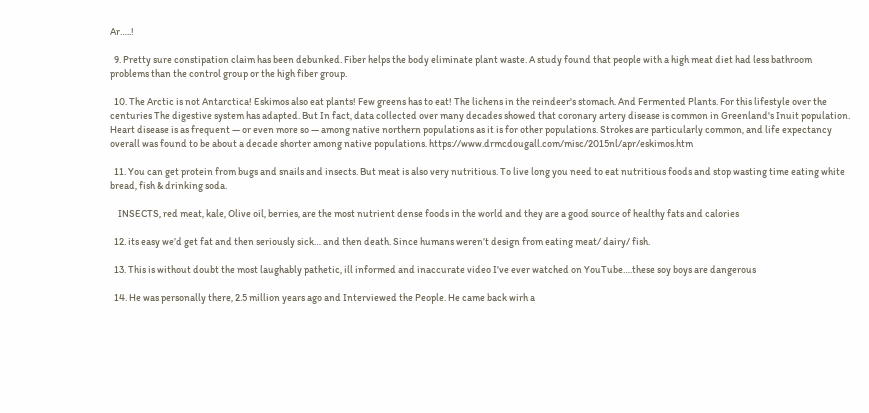Ar…..!

  9. Pretty sure constipation claim has been debunked. Fiber helps the body eliminate plant waste. A study found that people with a high meat diet had less bathroom problems than the control group or the high fiber group.

  10. The Arctic is not Antarctica! Eskimos also eat plants! Few greens has to eat! The lichens in the reindeer's stomach. And Fermented Plants. For this lifestyle over the centuries The digestive system has adapted. But In fact, data collected over many decades showed that coronary artery disease is common in Greenland's Inuit population. Heart disease is as frequent — or even more so — among native northern populations as it is for other populations. Strokes are particularly common, and life expectancy overall was found to be about a decade shorter among native populations. https://www.drmcdougall.com/misc/2015nl/apr/eskimos.htm

  11. You can get protein from bugs and snails and insects. But meat is also very nutritious. To live long you need to eat nutritious foods and stop wasting time eating white bread, fish & drinking soda.

    INSECTS, red meat, kale, Olive oil, berries, are the most nutrient dense foods in the world and they are a good source of healthy fats and calories

  12. its easy we’d get fat and then seriously sick… and then death. Since humans weren’t design from eating meat/ dairy/ fish.

  13. This is without doubt the most laughably pathetic, ill informed and inaccurate video I've ever watched on YouTube….these soy boys are dangerous

  14. He was personally there, 2.5 million years ago and Interviewed the People. He came back wirh a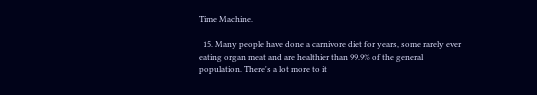Time Machine.

  15. Many people have done a carnivore diet for years, some rarely ever eating organ meat and are healthier than 99.9% of the general population. There's a lot more to it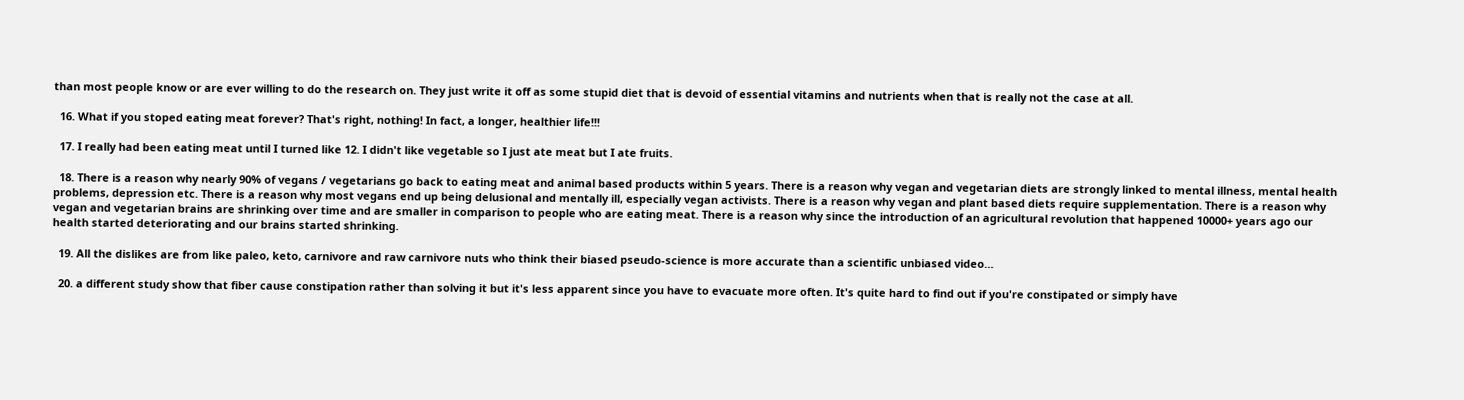than most people know or are ever willing to do the research on. They just write it off as some stupid diet that is devoid of essential vitamins and nutrients when that is really not the case at all.

  16. What if you stoped eating meat forever? That's right, nothing! In fact, a longer, healthier life!!!

  17. I really had been eating meat until I turned like 12. I didn't like vegetable so I just ate meat but I ate fruits.

  18. There is a reason why nearly 90% of vegans / vegetarians go back to eating meat and animal based products within 5 years. There is a reason why vegan and vegetarian diets are strongly linked to mental illness, mental health problems, depression etc. There is a reason why most vegans end up being delusional and mentally ill, especially vegan activists. There is a reason why vegan and plant based diets require supplementation. There is a reason why vegan and vegetarian brains are shrinking over time and are smaller in comparison to people who are eating meat. There is a reason why since the introduction of an agricultural revolution that happened 10000+ years ago our health started deteriorating and our brains started shrinking.

  19. All the dislikes are from like paleo, keto, carnivore and raw carnivore nuts who think their biased pseudo-science is more accurate than a scientific unbiased video…

  20. a different study show that fiber cause constipation rather than solving it but it's less apparent since you have to evacuate more often. It's quite hard to find out if you're constipated or simply have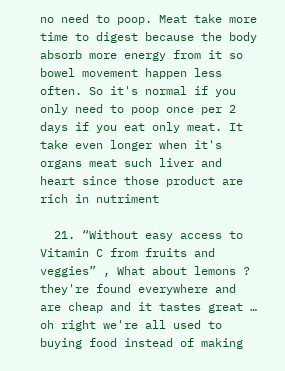no need to poop. Meat take more time to digest because the body absorb more energy from it so bowel movement happen less often. So it's normal if you only need to poop once per 2 days if you eat only meat. It take even longer when it's organs meat such liver and heart since those product are rich in nutriment

  21. “Without easy access to Vitamin C from fruits and veggies” , What about lemons ? they're found everywhere and are cheap and it tastes great … oh right we're all used to buying food instead of making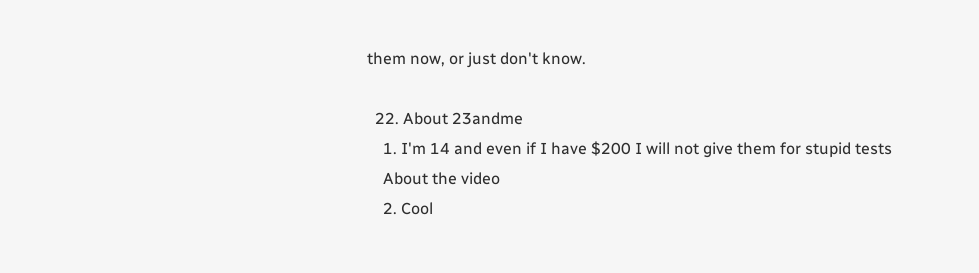them now, or just don't know.

  22. About 23andme
    1. I'm 14 and even if I have $200 I will not give them for stupid tests
    About the video
    2. Cool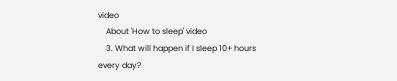video
    About 'How to sleep' video
    3. What will happen if I sleep 10+ hours every day?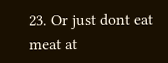23. Or just dont eat meat at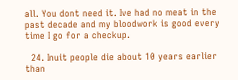all. You dont need it. Ive had no meat in the past decade and my bloodwork is good every time I go for a checkup.

  24. Inuit people die about 10 years earlier than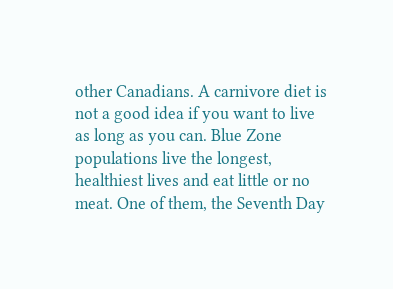other Canadians. A carnivore diet is not a good idea if you want to live as long as you can. Blue Zone populations live the longest, healthiest lives and eat little or no meat. One of them, the Seventh Day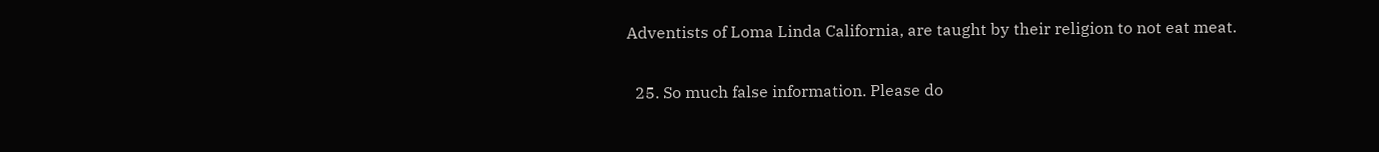Adventists of Loma Linda California, are taught by their religion to not eat meat.

  25. So much false information. Please do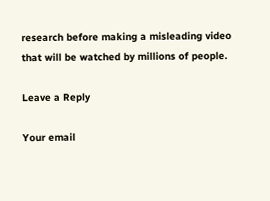research before making a misleading video that will be watched by millions of people.

Leave a Reply

Your email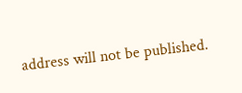address will not be published.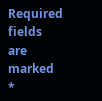Required fields are marked *